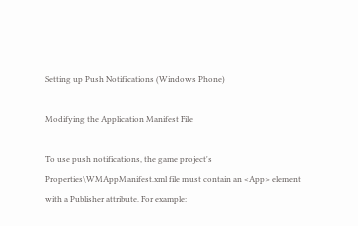Setting up Push Notifications (Windows Phone)

Modifying the Application Manifest File

To use push notifications, the game project's Properties\WMAppManifest.xml file must contain an <App> element with a Publisher attribute. For example: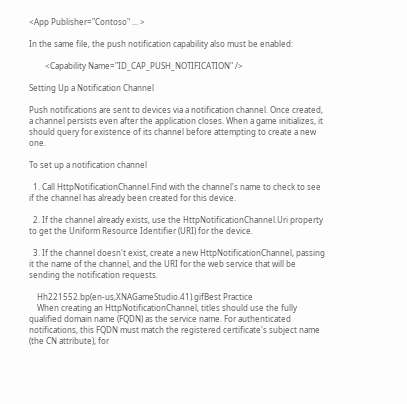<App Publisher="Contoso" ... >

In the same file, the push notification capability also must be enabled:

        <Capability Name="ID_CAP_PUSH_NOTIFICATION" />

Setting Up a Notification Channel

Push notifications are sent to devices via a notification channel. Once created, a channel persists even after the application closes. When a game initializes, it should query for existence of its channel before attempting to create a new one.

To set up a notification channel

  1. Call HttpNotificationChannel.Find with the channel's name to check to see if the channel has already been created for this device.

  2. If the channel already exists, use the HttpNotificationChannel.Uri property to get the Uniform Resource Identifier (URI) for the device.

  3. If the channel doesn't exist, create a new HttpNotificationChannel, passing it the name of the channel, and the URI for the web service that will be sending the notification requests.

    Hh221552.bp(en-us,XNAGameStudio.41).gifBest Practice
    When creating an HttpNotificationChannel, titles should use the fully qualified domain name (FQDN) as the service name. For authenticated notifications, this FQDN must match the registered certificate's subject name (the CN attribute), for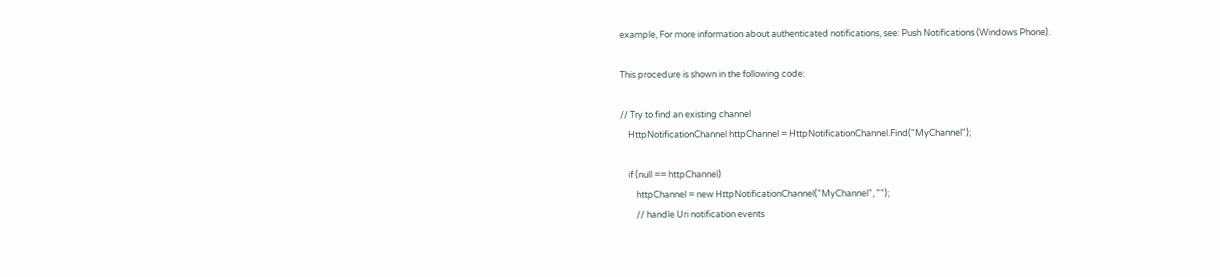example, For more information about authenticated notifications, see: Push Notifications (Windows Phone).

This procedure is shown in the following code:

// Try to find an existing channel
    HttpNotificationChannel httpChannel = HttpNotificationChannel.Find("MyChannel");

    if (null == httpChannel)
        httpChannel = new HttpNotificationChannel("MyChannel", "");
        // handle Uri notification events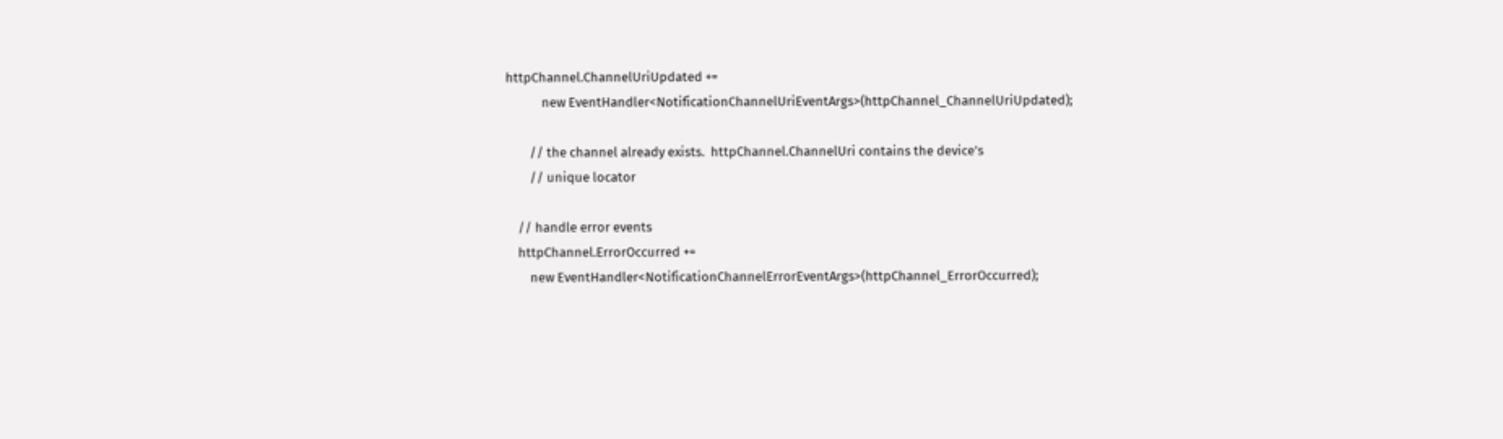httpChannel.ChannelUriUpdated +=
            new EventHandler<NotificationChannelUriEventArgs>(httpChannel_ChannelUriUpdated);

        // the channel already exists.  httpChannel.ChannelUri contains the device’s
        // unique locator

    // handle error events
    httpChannel.ErrorOccurred +=
        new EventHandler<NotificationChannelErrorEventArgs>(httpChannel_ErrorOccurred);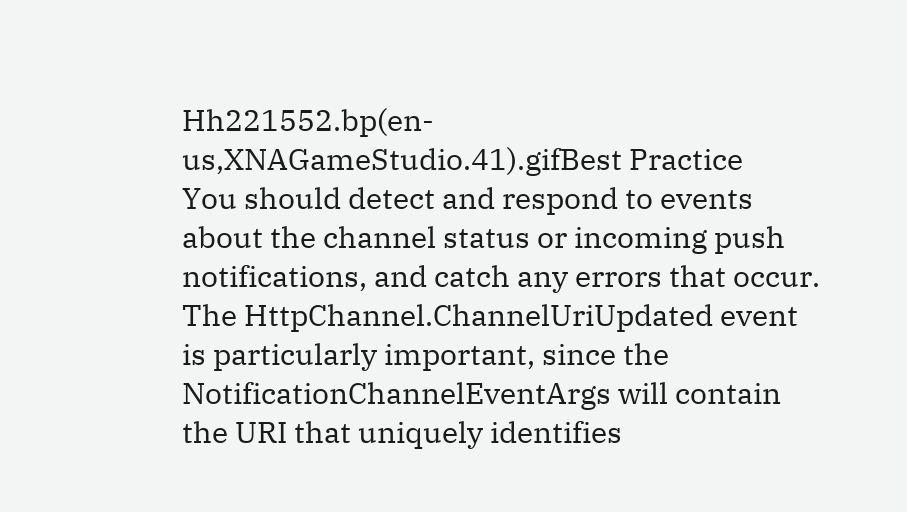Hh221552.bp(en-us,XNAGameStudio.41).gifBest Practice
You should detect and respond to events about the channel status or incoming push notifications, and catch any errors that occur. The HttpChannel.ChannelUriUpdated event is particularly important, since the NotificationChannelEventArgs will contain the URI that uniquely identifies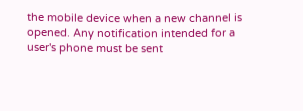the mobile device when a new channel is opened. Any notification intended for a user's phone must be sent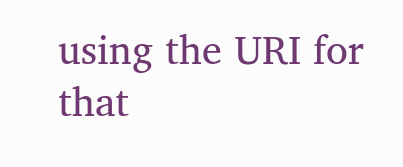using the URI for that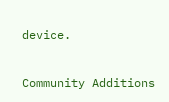device.

Community Additions